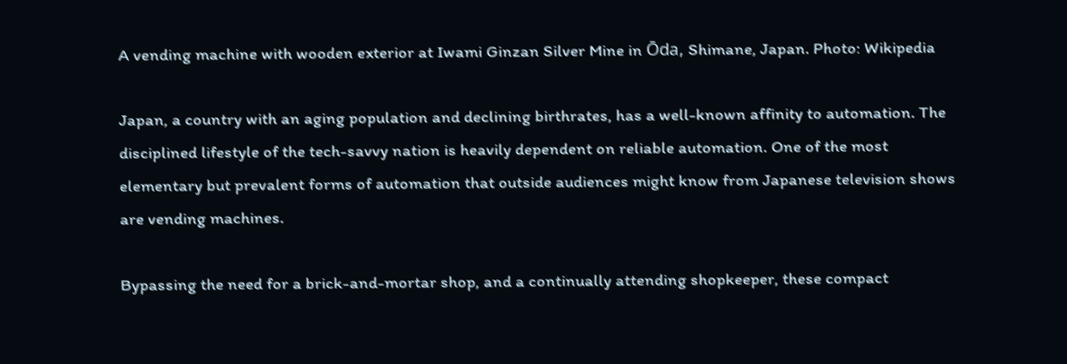A vending machine with wooden exterior at Iwami Ginzan Silver Mine in Ōda, Shimane, Japan. Photo: Wikipedia

Japan, a country with an aging population and declining birthrates, has a well-known affinity to automation. The disciplined lifestyle of the tech-savvy nation is heavily dependent on reliable automation. One of the most elementary but prevalent forms of automation that outside audiences might know from Japanese television shows are vending machines.

Bypassing the need for a brick-and-mortar shop, and a continually attending shopkeeper, these compact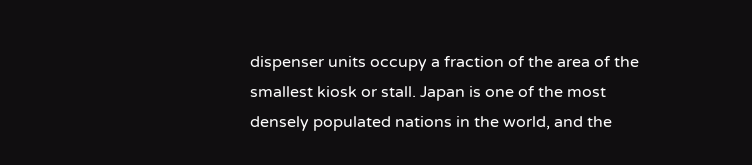dispenser units occupy a fraction of the area of the smallest kiosk or stall. Japan is one of the most densely populated nations in the world, and the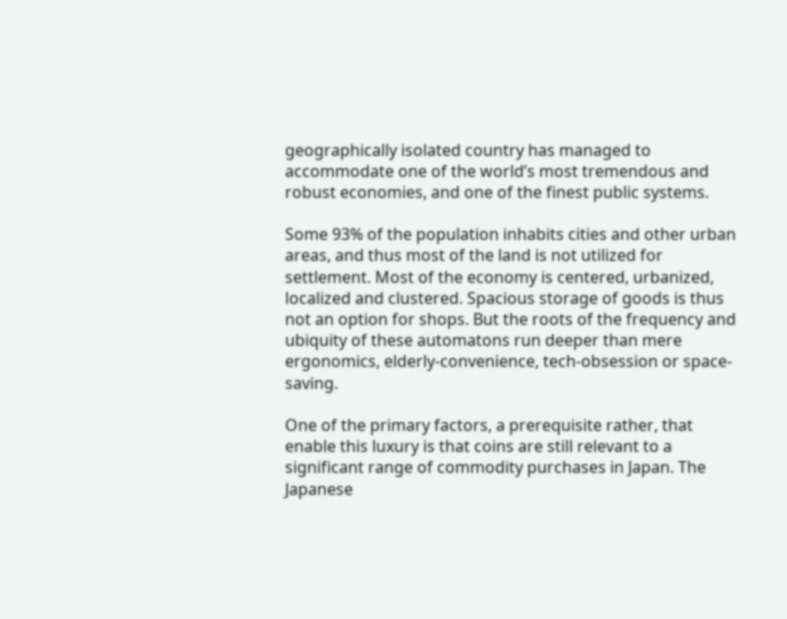geographically isolated country has managed to accommodate one of the world’s most tremendous and robust economies, and one of the finest public systems.

Some 93% of the population inhabits cities and other urban areas, and thus most of the land is not utilized for settlement. Most of the economy is centered, urbanized, localized and clustered. Spacious storage of goods is thus not an option for shops. But the roots of the frequency and ubiquity of these automatons run deeper than mere ergonomics, elderly-convenience, tech-obsession or space-saving.

One of the primary factors, a prerequisite rather, that enable this luxury is that coins are still relevant to a significant range of commodity purchases in Japan. The Japanese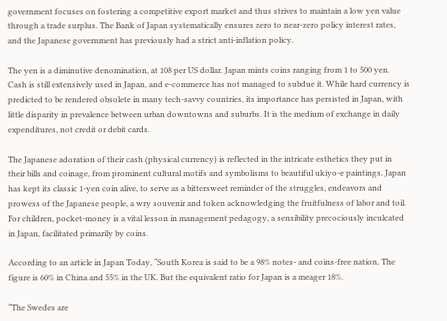government focuses on fostering a competitive export market and thus strives to maintain a low yen value through a trade surplus. The Bank of Japan systematically ensures zero to near-zero policy interest rates, and the Japanese government has previously had a strict anti-inflation policy.

The yen is a diminutive denomination, at 108 per US dollar. Japan mints coins ranging from 1 to 500 yen. Cash is still extensively used in Japan, and e-commerce has not managed to subdue it. While hard currency is predicted to be rendered obsolete in many tech-savvy countries, its importance has persisted in Japan, with little disparity in prevalence between urban downtowns and suburbs. It is the medium of exchange in daily expenditures, not credit or debit cards.

The Japanese adoration of their cash (physical currency) is reflected in the intricate esthetics they put in their bills and coinage, from prominent cultural motifs and symbolisms to beautiful ukiyo-e paintings. Japan has kept its classic 1-yen coin alive, to serve as a bittersweet reminder of the struggles, endeavors and prowess of the Japanese people, a wry souvenir and token acknowledging the fruitfulness of labor and toil. For children, pocket-money is a vital lesson in management pedagogy, a sensibility precociously inculcated in Japan, facilitated primarily by coins.

According to an article in Japan Today, “South Korea is said to be a 98% notes- and coins-free nation. The figure is 60% in China and 55% in the UK. But the equivalent ratio for Japan is a meager 18%.

“The Swedes are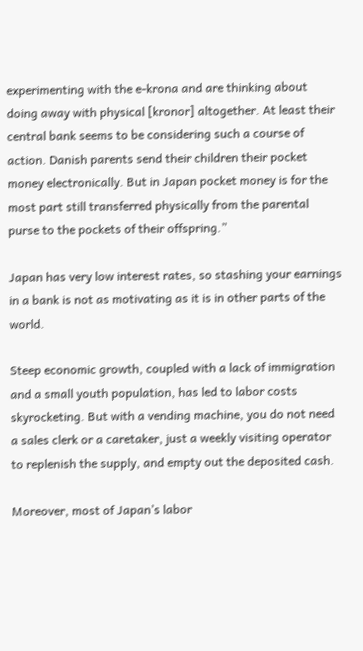experimenting with the e-krona and are thinking about doing away with physical [kronor] altogether. At least their central bank seems to be considering such a course of action. Danish parents send their children their pocket money electronically. But in Japan pocket money is for the most part still transferred physically from the parental purse to the pockets of their offspring.”

Japan has very low interest rates, so stashing your earnings in a bank is not as motivating as it is in other parts of the world.

Steep economic growth, coupled with a lack of immigration and a small youth population, has led to labor costs skyrocketing. But with a vending machine, you do not need a sales clerk or a caretaker, just a weekly visiting operator to replenish the supply, and empty out the deposited cash.

Moreover, most of Japan’s labor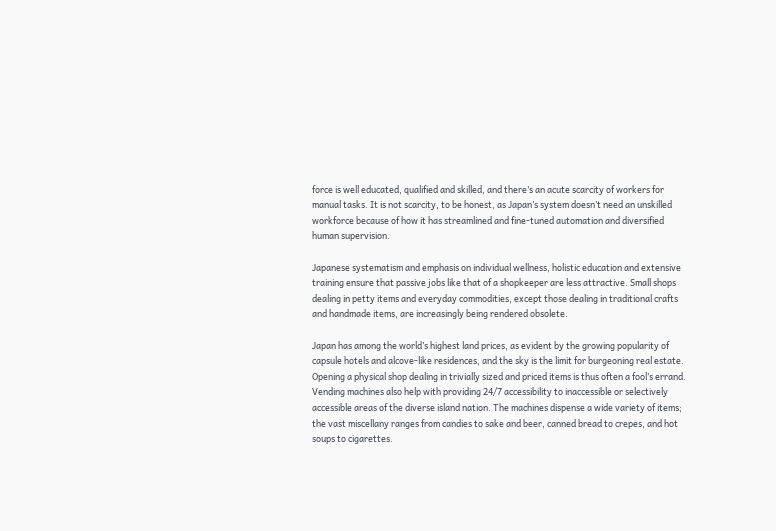force is well educated, qualified and skilled, and there’s an acute scarcity of workers for manual tasks. It is not scarcity, to be honest, as Japan’s system doesn’t need an unskilled workforce because of how it has streamlined and fine-tuned automation and diversified human supervision.

Japanese systematism and emphasis on individual wellness, holistic education and extensive training ensure that passive jobs like that of a shopkeeper are less attractive. Small shops dealing in petty items and everyday commodities, except those dealing in traditional crafts and handmade items, are increasingly being rendered obsolete.

Japan has among the world’s highest land prices, as evident by the growing popularity of capsule hotels and alcove-like residences, and the sky is the limit for burgeoning real estate. Opening a physical shop dealing in trivially sized and priced items is thus often a fool’s errand. Vending machines also help with providing 24/7 accessibility to inaccessible or selectively accessible areas of the diverse island nation. The machines dispense a wide variety of items; the vast miscellany ranges from candies to sake and beer, canned bread to crepes, and hot soups to cigarettes.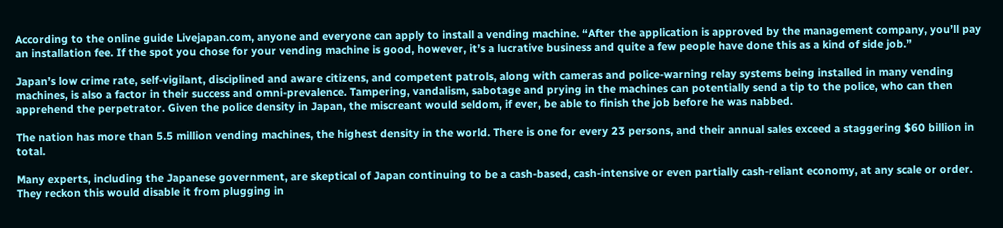According to the online guide Livejapan.com, anyone and everyone can apply to install a vending machine. “After the application is approved by the management company, you’ll pay an installation fee. If the spot you chose for your vending machine is good, however, it’s a lucrative business and quite a few people have done this as a kind of side job.”

Japan’s low crime rate, self-vigilant, disciplined and aware citizens, and competent patrols, along with cameras and police-warning relay systems being installed in many vending machines, is also a factor in their success and omni-prevalence. Tampering, vandalism, sabotage and prying in the machines can potentially send a tip to the police, who can then apprehend the perpetrator. Given the police density in Japan, the miscreant would seldom, if ever, be able to finish the job before he was nabbed.

The nation has more than 5.5 million vending machines, the highest density in the world. There is one for every 23 persons, and their annual sales exceed a staggering $60 billion in total.

Many experts, including the Japanese government, are skeptical of Japan continuing to be a cash-based, cash-intensive or even partially cash-reliant economy, at any scale or order. They reckon this would disable it from plugging in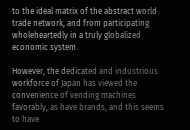to the ideal matrix of the abstract world trade network, and from participating wholeheartedly in a truly globalized economic system.

However, the dedicated and industrious workforce of Japan has viewed the convenience of vending machines favorably, as have brands, and this seems to have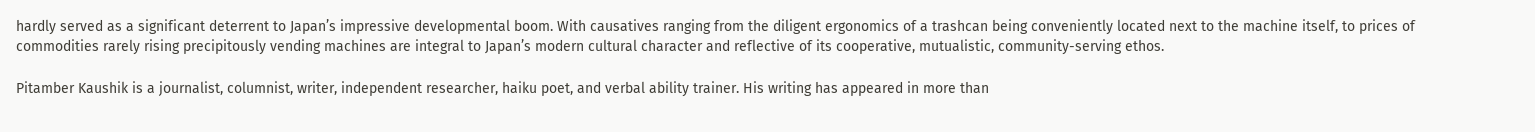hardly served as a significant deterrent to Japan’s impressive developmental boom. With causatives ranging from the diligent ergonomics of a trashcan being conveniently located next to the machine itself, to prices of commodities rarely rising precipitously vending machines are integral to Japan’s modern cultural character and reflective of its cooperative, mutualistic, community-serving ethos.

Pitamber Kaushik is a journalist, columnist, writer, independent researcher, haiku poet, and verbal ability trainer. His writing has appeared in more than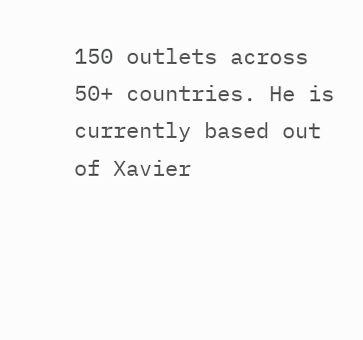150 outlets across 50+ countries. He is currently based out of Xavier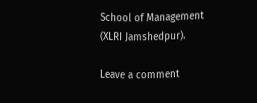School of Management (XLRI Jamshedpur).

Leave a comment